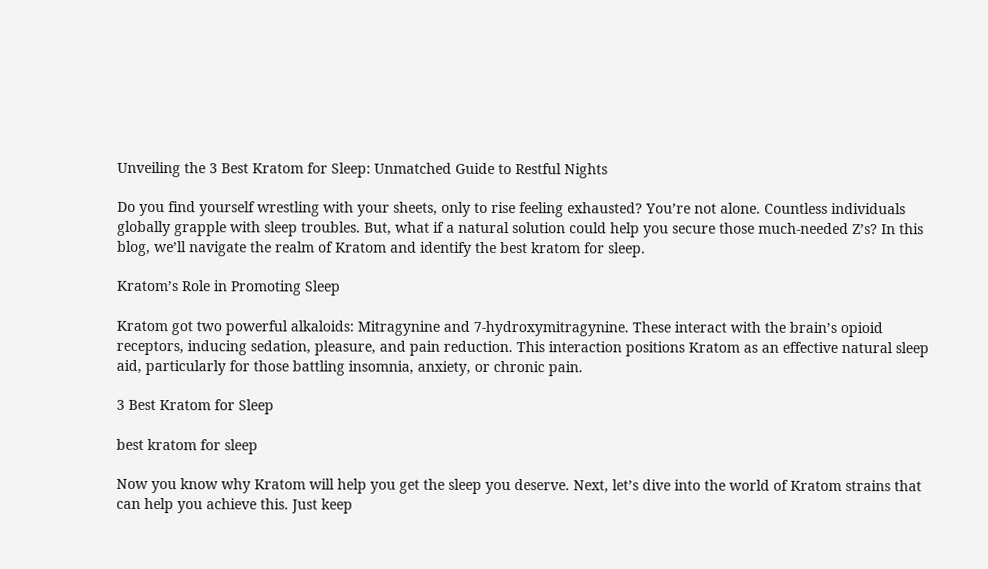Unveiling the 3 Best Kratom for Sleep: Unmatched Guide to Restful Nights

Do you find yourself wrestling with your sheets, only to rise feeling exhausted? You’re not alone. Countless individuals globally grapple with sleep troubles. But, what if a natural solution could help you secure those much-needed Z’s? In this blog, we’ll navigate the realm of Kratom and identify the best kratom for sleep.

Kratom’s Role in Promoting Sleep

Kratom got two powerful alkaloids: Mitragynine and 7-hydroxymitragynine. These interact with the brain’s opioid receptors, inducing sedation, pleasure, and pain reduction. This interaction positions Kratom as an effective natural sleep aid, particularly for those battling insomnia, anxiety, or chronic pain.

3 Best Kratom for Sleep

best kratom for sleep

Now you know why Kratom will help you get the sleep you deserve. Next, let’s dive into the world of Kratom strains that can help you achieve this. Just keep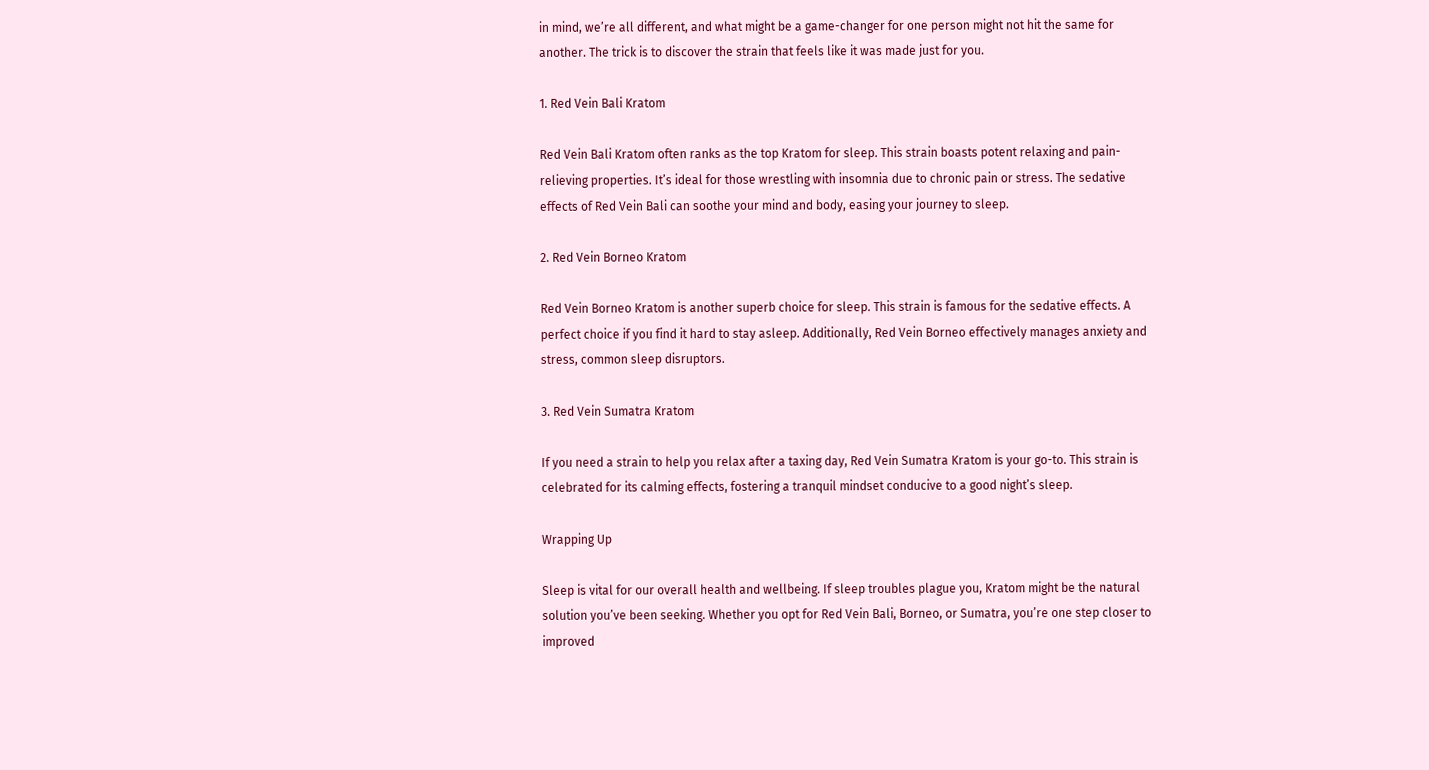in mind, we’re all different, and what might be a game-changer for one person might not hit the same for another. The trick is to discover the strain that feels like it was made just for you.

1. Red Vein Bali Kratom

Red Vein Bali Kratom often ranks as the top Kratom for sleep. This strain boasts potent relaxing and pain-relieving properties. It’s ideal for those wrestling with insomnia due to chronic pain or stress. The sedative effects of Red Vein Bali can soothe your mind and body, easing your journey to sleep.

2. Red Vein Borneo Kratom

Red Vein Borneo Kratom is another superb choice for sleep. This strain is famous for the sedative effects. A perfect choice if you find it hard to stay asleep. Additionally, Red Vein Borneo effectively manages anxiety and stress, common sleep disruptors.

3. Red Vein Sumatra Kratom

If you need a strain to help you relax after a taxing day, Red Vein Sumatra Kratom is your go-to. This strain is celebrated for its calming effects, fostering a tranquil mindset conducive to a good night’s sleep.

Wrapping Up

Sleep is vital for our overall health and wellbeing. If sleep troubles plague you, Kratom might be the natural solution you’ve been seeking. Whether you opt for Red Vein Bali, Borneo, or Sumatra, you’re one step closer to improved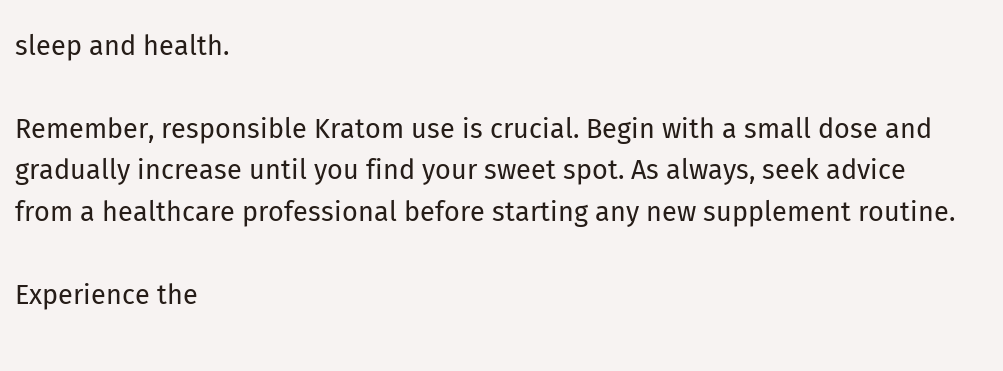sleep and health.

Remember, responsible Kratom use is crucial. Begin with a small dose and gradually increase until you find your sweet spot. As always, seek advice from a healthcare professional before starting any new supplement routine.

Experience the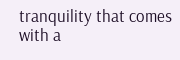tranquility that comes with a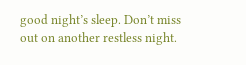good night’s sleep. Don’t miss out on another restless night.